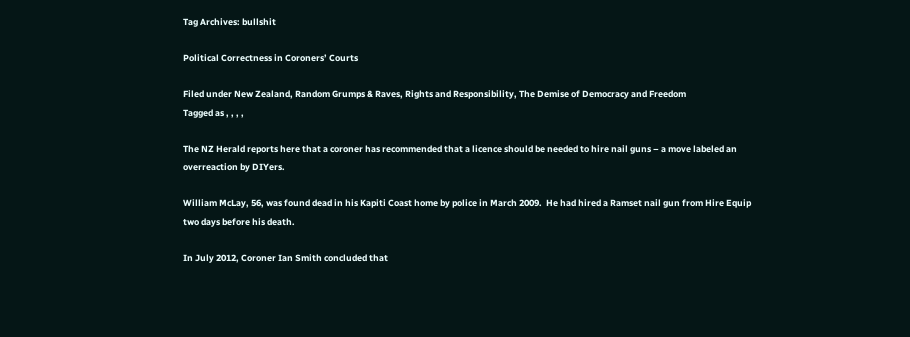Tag Archives: bullshit

Political Correctness in Coroners’ Courts

Filed under New Zealand, Random Grumps & Raves, Rights and Responsibility, The Demise of Democracy and Freedom
Tagged as , , , ,

The NZ Herald reports here that a coroner has recommended that a licence should be needed to hire nail guns – a move labeled an overreaction by DIYers.

William McLay, 56, was found dead in his Kapiti Coast home by police in March 2009.  He had hired a Ramset nail gun from Hire Equip two days before his death.

In July 2012, Coroner Ian Smith concluded that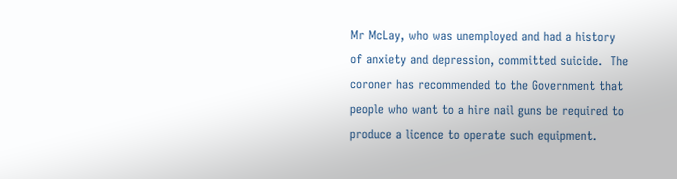Mr McLay, who was unemployed and had a history of anxiety and depression, committed suicide.  The coroner has recommended to the Government that people who want to a hire nail guns be required to produce a licence to operate such equipment.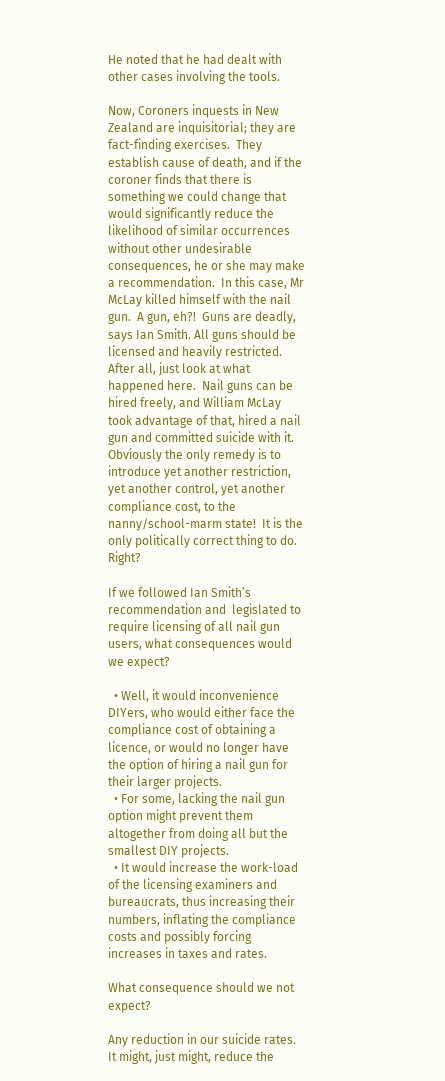He noted that he had dealt with other cases involving the tools.

Now, Coroners inquests in New Zealand are inquisitorial; they are fact-finding exercises.  They establish cause of death, and if the coroner finds that there is something we could change that would significantly reduce the likelihood of similar occurrences without other undesirable consequences, he or she may make a recommendation.  In this case, Mr McLay killed himself with the nail gun.  A gun, eh?!  Guns are deadly, says Ian Smith. All guns should be licensed and heavily restricted.  After all, just look at what happened here.  Nail guns can be hired freely, and William McLay took advantage of that, hired a nail gun and committed suicide with it.  Obviously the only remedy is to introduce yet another restriction, yet another control, yet another compliance cost, to the nanny/school-marm state!  It is the only politically correct thing to do.  Right?

If we followed Ian Smith’s recommendation and  legislated to require licensing of all nail gun users, what consequences would we expect?

  • Well, it would inconvenience DIYers, who would either face the compliance cost of obtaining a licence, or would no longer have the option of hiring a nail gun for their larger projects.
  • For some, lacking the nail gun option might prevent them altogether from doing all but the smallest DIY projects.
  • It would increase the work-load of the licensing examiners and bureaucrats, thus increasing their numbers, inflating the compliance  costs and possibly forcing increases in taxes and rates.

What consequence should we not expect?

Any reduction in our suicide rates.  It might, just might, reduce the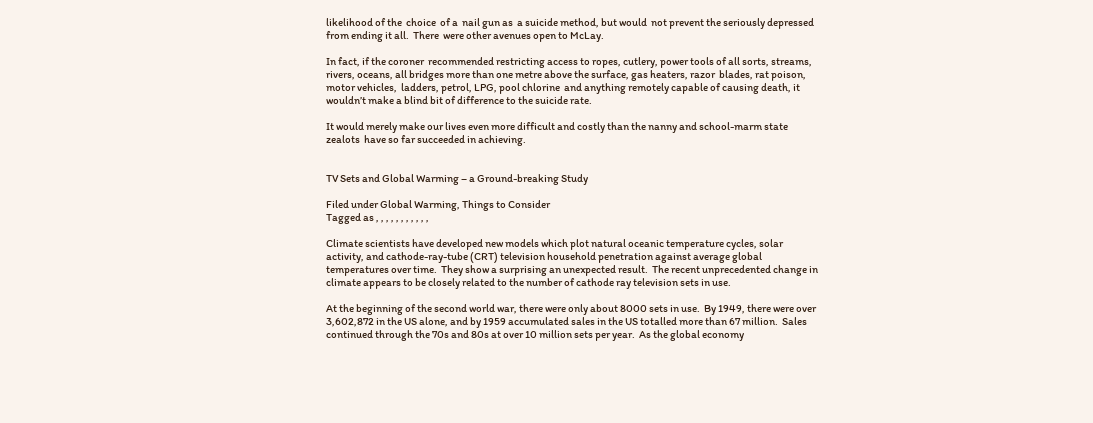likelihood of the  choice  of a  nail gun as  a suicide method, but would  not prevent the seriously depressed from ending it all.  There  were other avenues open to McLay.

In fact, if the coroner  recommended restricting access to ropes, cutlery, power tools of all sorts, streams, rivers, oceans, all bridges more than one metre above the surface, gas heaters, razor  blades, rat poison, motor vehicles,  ladders, petrol, LPG, pool chlorine  and anything remotely capable of causing death, it wouldn’t make a blind bit of difference to the suicide rate.

It would merely make our lives even more difficult and costly than the nanny and school-marm state zealots  have so far succeeded in achieving.


TV Sets and Global Warming – a Ground-breaking Study

Filed under Global Warming, Things to Consider
Tagged as , , , , , , , , , , ,

Climate scientists have developed new models which plot natural oceanic temperature cycles, solar activity, and cathode-ray-tube (CRT) television household penetration against average global temperatures over time.  They show a surprising an unexpected result.  The recent unprecedented change in climate appears to be closely related to the number of cathode ray television sets in use.

At the beginning of the second world war, there were only about 8000 sets in use.  By 1949, there were over 3,602,872 in the US alone, and by 1959 accumulated sales in the US totalled more than 67 million.  Sales continued through the 70s and 80s at over 10 million sets per year.  As the global economy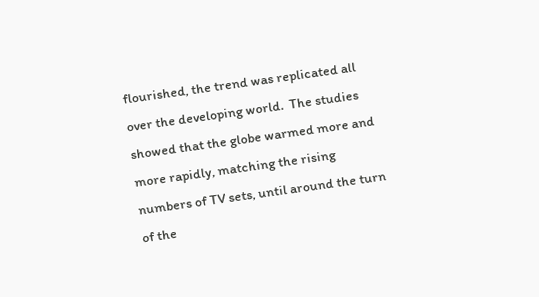flourished, the trend was replicated all over the developing world.  The studies showed that the globe warmed more and more rapidly, matching the rising numbers of TV sets, until around the turn of the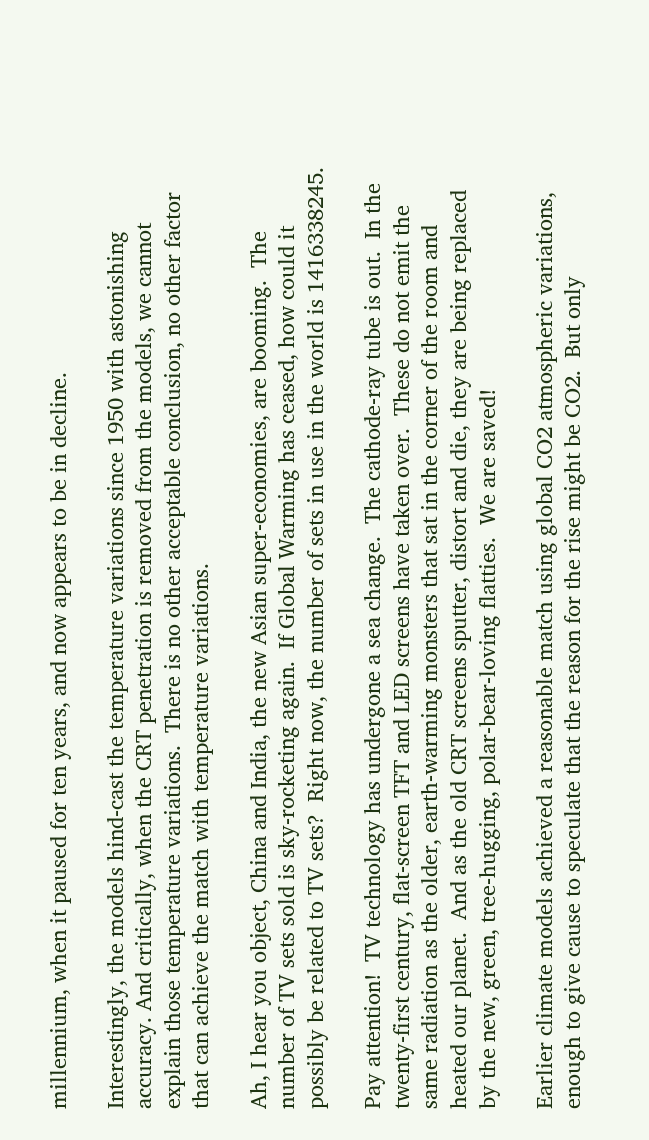millennium, when it paused for ten years, and now appears to be in decline.

Interestingly, the models hind-cast the temperature variations since 1950 with astonishing accuracy. And critically, when the CRT penetration is removed from the models, we cannot explain those temperature variations.  There is no other acceptable conclusion, no other factor that can achieve the match with temperature variations.

Ah, I hear you object, China and India, the new Asian super-economies, are booming.  The number of TV sets sold is sky-rocketing again.  If Global Warming has ceased, how could it possibly be related to TV sets?  Right now, the number of sets in use in the world is 1416338245.

Pay attention!  TV technology has undergone a sea change.  The cathode-ray tube is out.  In the twenty-first century, flat-screen TFT and LED screens have taken over.  These do not emit the same radiation as the older, earth-warming monsters that sat in the corner of the room and heated our planet.  And as the old CRT screens sputter, distort and die, they are being replaced by the new, green, tree-hugging, polar-bear-loving flatties.  We are saved!

Earlier climate models achieved a reasonable match using global CO2 atmospheric variations, enough to give cause to speculate that the reason for the rise might be CO2.  But only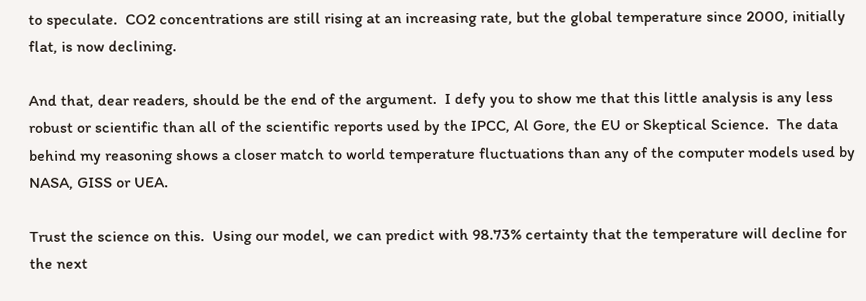to speculate.  CO2 concentrations are still rising at an increasing rate, but the global temperature since 2000, initially flat, is now declining.

And that, dear readers, should be the end of the argument.  I defy you to show me that this little analysis is any less robust or scientific than all of the scientific reports used by the IPCC, Al Gore, the EU or Skeptical Science.  The data behind my reasoning shows a closer match to world temperature fluctuations than any of the computer models used by NASA, GISS or UEA.

Trust the science on this.  Using our model, we can predict with 98.73% certainty that the temperature will decline for the next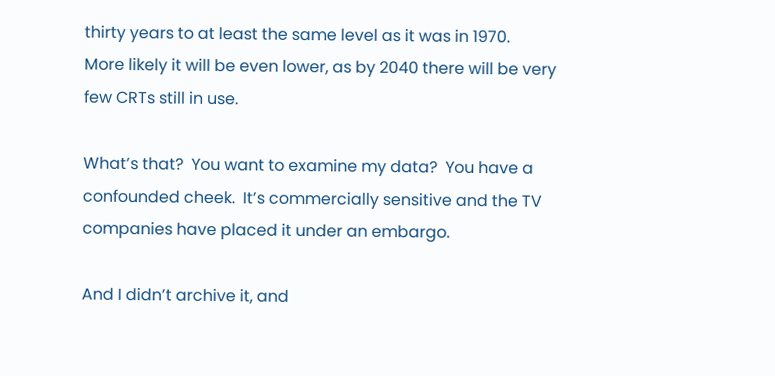thirty years to at least the same level as it was in 1970.  More likely it will be even lower, as by 2040 there will be very few CRTs still in use.

What’s that?  You want to examine my data?  You have a confounded cheek.  It’s commercially sensitive and the TV companies have placed it under an embargo.

And I didn’t archive it, and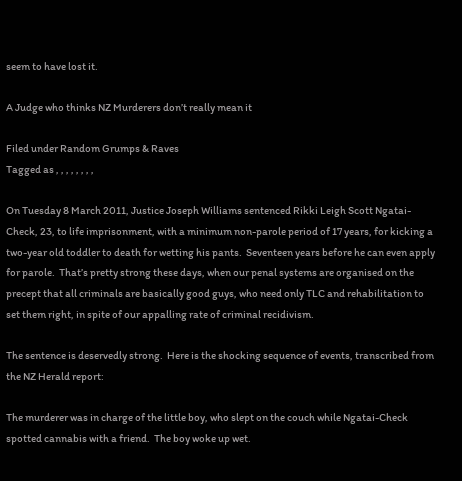seem to have lost it.

A Judge who thinks NZ Murderers don’t really mean it

Filed under Random Grumps & Raves
Tagged as , , , , , , , ,

On Tuesday 8 March 2011, Justice Joseph Williams sentenced Rikki Leigh Scott Ngatai-Check, 23, to life imprisonment, with a minimum non-parole period of 17 years, for kicking a two-year old toddler to death for wetting his pants.  Seventeen years before he can even apply for parole.  That’s pretty strong these days, when our penal systems are organised on the precept that all criminals are basically good guys, who need only TLC and rehabilitation to set them right, in spite of our appalling rate of criminal recidivism.

The sentence is deservedly strong.  Here is the shocking sequence of events, transcribed from the NZ Herald report:

The murderer was in charge of the little boy, who slept on the couch while Ngatai-Check spotted cannabis with a friend.  The boy woke up wet.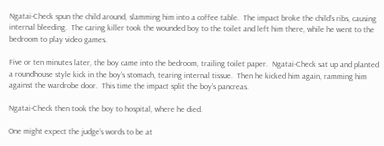Ngatai-Check spun the child around, slamming him into a coffee table.  The impact broke the child’s ribs, causing internal bleeding.  The caring killer took the wounded boy to the toilet and left him there, while he went to the bedroom to play video games.

Five or ten minutes later, the boy came into the bedroom, trailing toilet paper.  Ngatai-Check sat up and planted a roundhouse style kick in the boy’s stomach, tearing internal tissue.  Then he kicked him again, ramming him against the wardrobe door.  This time the impact split the boy’s pancreas.

Ngatai-Check then took the boy to hospital, where he died.

One might expect the judge’s words to be at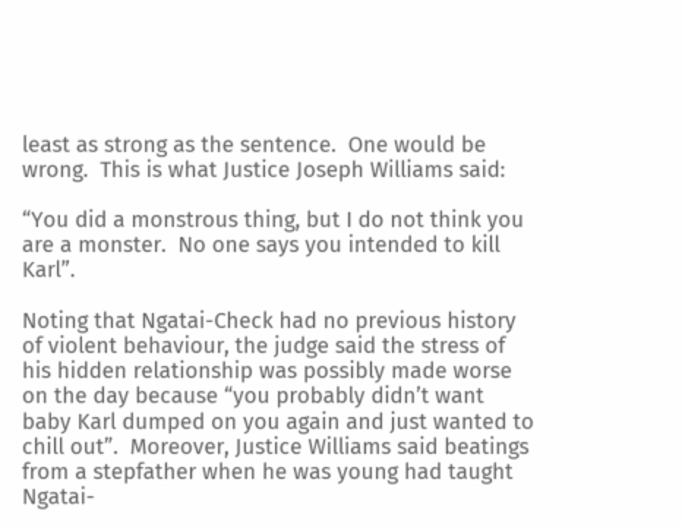least as strong as the sentence.  One would be wrong.  This is what Justice Joseph Williams said:

“You did a monstrous thing, but I do not think you are a monster.  No one says you intended to kill Karl”.

Noting that Ngatai-Check had no previous history of violent behaviour, the judge said the stress of his hidden relationship was possibly made worse on the day because “you probably didn’t want baby Karl dumped on you again and just wanted to chill out”.  Moreover, Justice Williams said beatings from a stepfather when he was young had taught Ngatai-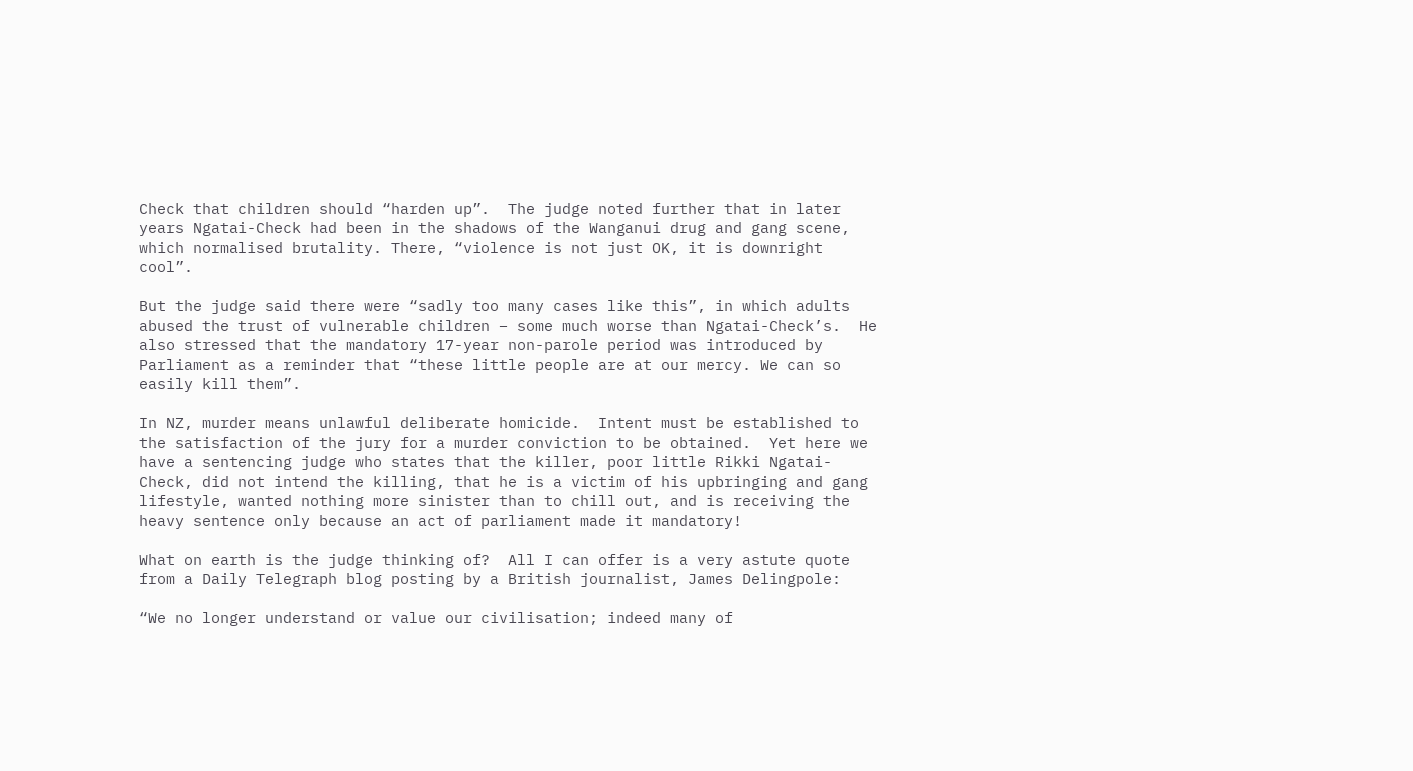Check that children should “harden up”.  The judge noted further that in later years Ngatai-Check had been in the shadows of the Wanganui drug and gang scene, which normalised brutality. There, “violence is not just OK, it is downright cool”.

But the judge said there were “sadly too many cases like this”, in which adults abused the trust of vulnerable children – some much worse than Ngatai-Check’s.  He also stressed that the mandatory 17-year non-parole period was introduced by Parliament as a reminder that “these little people are at our mercy. We can so easily kill them”.

In NZ, murder means unlawful deliberate homicide.  Intent must be established to the satisfaction of the jury for a murder conviction to be obtained.  Yet here we have a sentencing judge who states that the killer, poor little Rikki Ngatai-Check, did not intend the killing, that he is a victim of his upbringing and gang lifestyle, wanted nothing more sinister than to chill out, and is receiving the heavy sentence only because an act of parliament made it mandatory!

What on earth is the judge thinking of?  All I can offer is a very astute quote from a Daily Telegraph blog posting by a British journalist, James Delingpole:

“We no longer understand or value our civilisation; indeed many of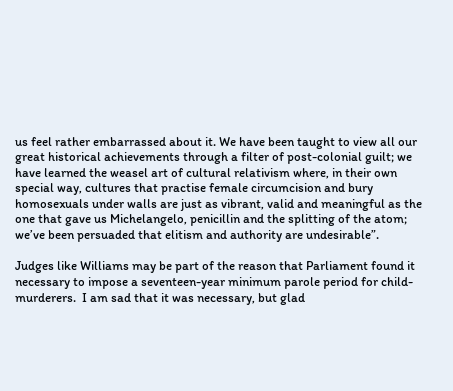us feel rather embarrassed about it. We have been taught to view all our great historical achievements through a filter of post-colonial guilt; we have learned the weasel art of cultural relativism where, in their own special way, cultures that practise female circumcision and bury homosexuals under walls are just as vibrant, valid and meaningful as the one that gave us Michelangelo, penicillin and the splitting of the atom; we’ve been persuaded that elitism and authority are undesirable”.

Judges like Williams may be part of the reason that Parliament found it necessary to impose a seventeen-year minimum parole period for child-murderers.  I am sad that it was necessary, but glad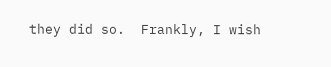they did so.  Frankly, I wish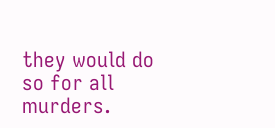they would do so for all murders.